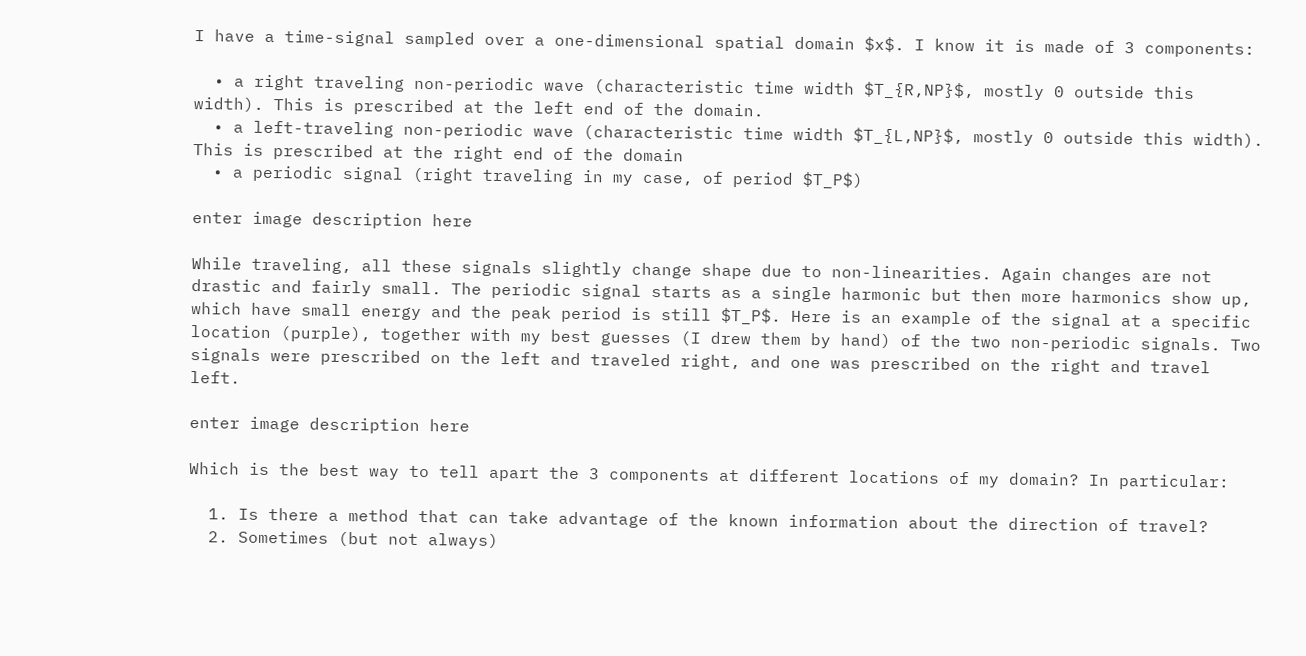I have a time-signal sampled over a one-dimensional spatial domain $x$. I know it is made of 3 components:

  • a right traveling non-periodic wave (characteristic time width $T_{R,NP}$, mostly 0 outside this width). This is prescribed at the left end of the domain.
  • a left-traveling non-periodic wave (characteristic time width $T_{L,NP}$, mostly 0 outside this width). This is prescribed at the right end of the domain
  • a periodic signal (right traveling in my case, of period $T_P$)

enter image description here

While traveling, all these signals slightly change shape due to non-linearities. Again changes are not drastic and fairly small. The periodic signal starts as a single harmonic but then more harmonics show up, which have small energy and the peak period is still $T_P$. Here is an example of the signal at a specific location (purple), together with my best guesses (I drew them by hand) of the two non-periodic signals. Two signals were prescribed on the left and traveled right, and one was prescribed on the right and travel left.

enter image description here

Which is the best way to tell apart the 3 components at different locations of my domain? In particular:

  1. Is there a method that can take advantage of the known information about the direction of travel?
  2. Sometimes (but not always)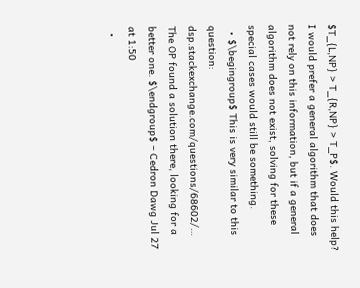$T_{L,NP} > T_{R,NP} > T_P$. Would this help? I would prefer a general algorithm that does not rely on this information, but if a general algorithm does not exist, solving for these special cases would still be something.
  • $\begingroup$ This is very similar to this question: dsp.stackexchange.com/questions/68602/… The OP found a solution there, looking for a better one. $\endgroup$ – Cedron Dawg Jul 27 at 1:50
  •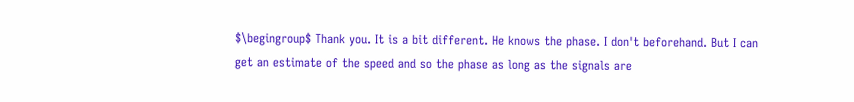$\begingroup$ Thank you. It is a bit different. He knows the phase. I don't beforehand. But I can get an estimate of the speed and so the phase as long as the signals are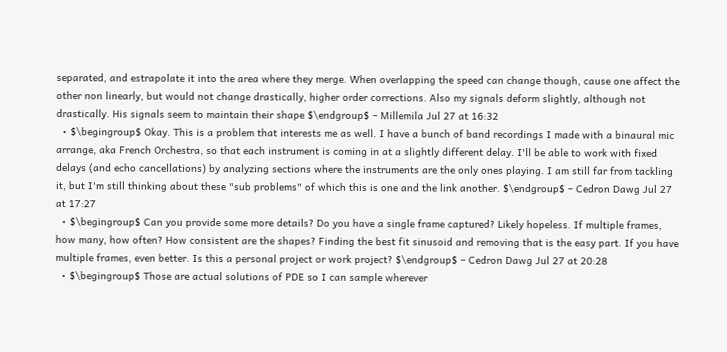separated, and estrapolate it into the area where they merge. When overlapping the speed can change though, cause one affect the other non linearly, but would not change drastically, higher order corrections. Also my signals deform slightly, although not drastically. His signals seem to maintain their shape $\endgroup$ – Millemila Jul 27 at 16:32
  • $\begingroup$ Okay. This is a problem that interests me as well. I have a bunch of band recordings I made with a binaural mic arrange, aka French Orchestra, so that each instrument is coming in at a slightly different delay. I'll be able to work with fixed delays (and echo cancellations) by analyzing sections where the instruments are the only ones playing. I am still far from tackling it, but I'm still thinking about these "sub problems" of which this is one and the link another. $\endgroup$ – Cedron Dawg Jul 27 at 17:27
  • $\begingroup$ Can you provide some more details? Do you have a single frame captured? Likely hopeless. If multiple frames, how many, how often? How consistent are the shapes? Finding the best fit sinusoid and removing that is the easy part. If you have multiple frames, even better. Is this a personal project or work project? $\endgroup$ – Cedron Dawg Jul 27 at 20:28
  • $\begingroup$ Those are actual solutions of PDE so I can sample wherever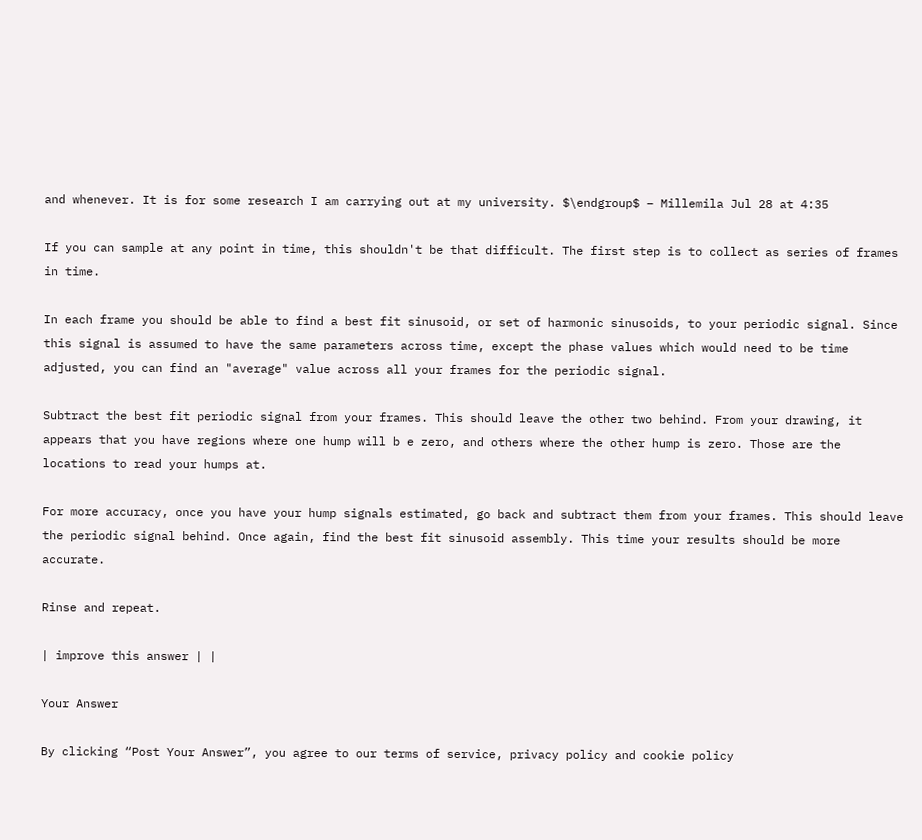and whenever. It is for some research I am carrying out at my university. $\endgroup$ – Millemila Jul 28 at 4:35

If you can sample at any point in time, this shouldn't be that difficult. The first step is to collect as series of frames in time.

In each frame you should be able to find a best fit sinusoid, or set of harmonic sinusoids, to your periodic signal. Since this signal is assumed to have the same parameters across time, except the phase values which would need to be time adjusted, you can find an "average" value across all your frames for the periodic signal.

Subtract the best fit periodic signal from your frames. This should leave the other two behind. From your drawing, it appears that you have regions where one hump will b e zero, and others where the other hump is zero. Those are the locations to read your humps at.

For more accuracy, once you have your hump signals estimated, go back and subtract them from your frames. This should leave the periodic signal behind. Once again, find the best fit sinusoid assembly. This time your results should be more accurate.

Rinse and repeat.

| improve this answer | |

Your Answer

By clicking “Post Your Answer”, you agree to our terms of service, privacy policy and cookie policy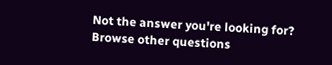Not the answer you're looking for? Browse other questions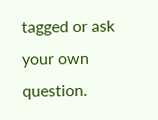tagged or ask your own question.